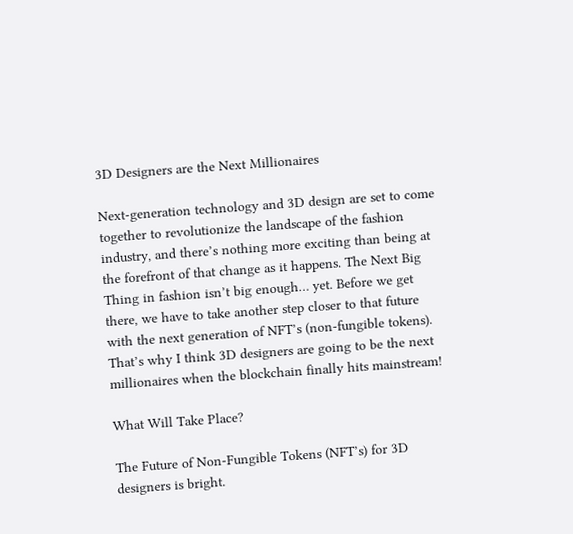3D Designers are the Next Millionaires

Next-generation technology and 3D design are set to come together to revolutionize the landscape of the fashion industry, and there’s nothing more exciting than being at the forefront of that change as it happens. The Next Big Thing in fashion isn’t big enough… yet. Before we get there, we have to take another step closer to that future with the next generation of NFT’s (non-fungible tokens). That’s why I think 3D designers are going to be the next millionaires when the blockchain finally hits mainstream!

What Will Take Place?

The Future of Non-Fungible Tokens (NFT’s) for 3D designers is bright.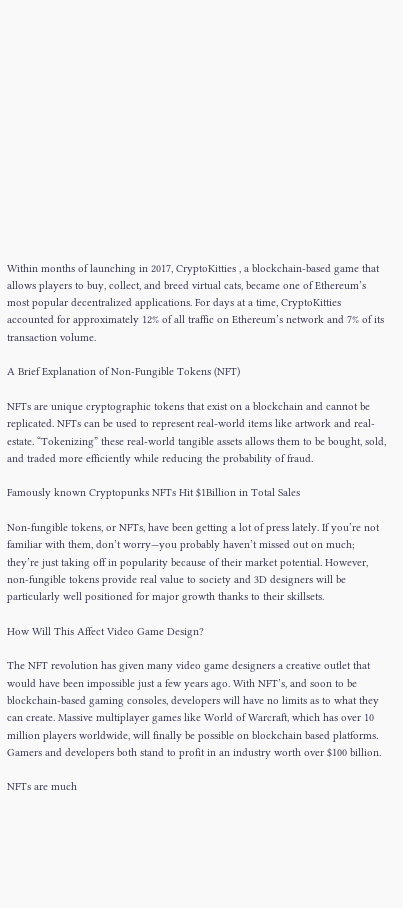Within months of launching in 2017, CryptoKitties , a blockchain-based game that allows players to buy, collect, and breed virtual cats, became one of Ethereum’s most popular decentralized applications. For days at a time, CryptoKitties accounted for approximately 12% of all traffic on Ethereum’s network and 7% of its transaction volume.

A Brief Explanation of Non-Fungible Tokens (NFT)

NFTs are unique cryptographic tokens that exist on a blockchain and cannot be replicated. NFTs can be used to represent real-world items like artwork and real-estate. “Tokenizing” these real-world tangible assets allows them to be bought, sold, and traded more efficiently while reducing the probability of fraud.

Famously known Cryptopunks NFTs Hit $1Billion in Total Sales

Non-fungible tokens, or NFTs, have been getting a lot of press lately. If you’re not familiar with them, don’t worry—you probably haven’t missed out on much; they’re just taking off in popularity because of their market potential. However, non-fungible tokens provide real value to society and 3D designers will be particularly well positioned for major growth thanks to their skillsets.

How Will This Affect Video Game Design?

The NFT revolution has given many video game designers a creative outlet that would have been impossible just a few years ago. With NFT’s, and soon to be blockchain-based gaming consoles, developers will have no limits as to what they can create. Massive multiplayer games like World of Warcraft, which has over 10 million players worldwide, will finally be possible on blockchain based platforms. Gamers and developers both stand to profit in an industry worth over $100 billion.

NFTs are much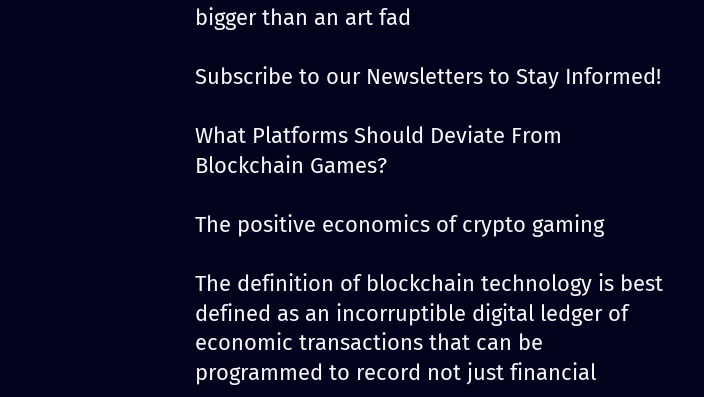bigger than an art fad

Subscribe to our Newsletters to Stay Informed!

What Platforms Should Deviate From Blockchain Games?

The positive economics of crypto gaming

The definition of blockchain technology is best defined as an incorruptible digital ledger of economic transactions that can be programmed to record not just financial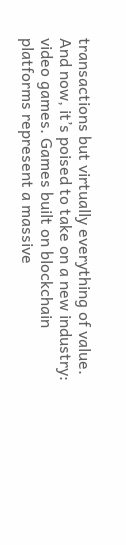transactions but virtually everything of value. And now, it’s poised to take on a new industry: video games. Games built on blockchain platforms represent a massive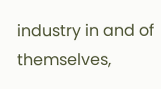industry in and of themselves,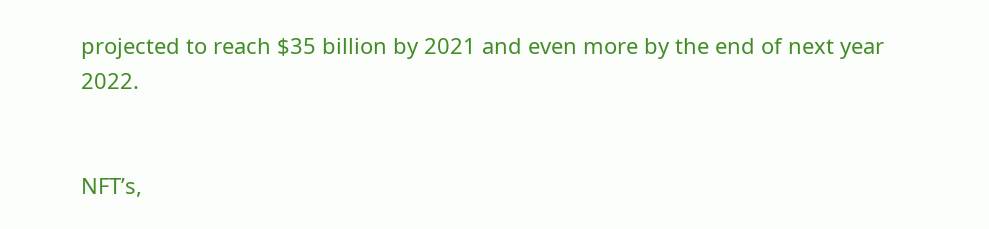projected to reach $35 billion by 2021 and even more by the end of next year 2022.


NFT’s,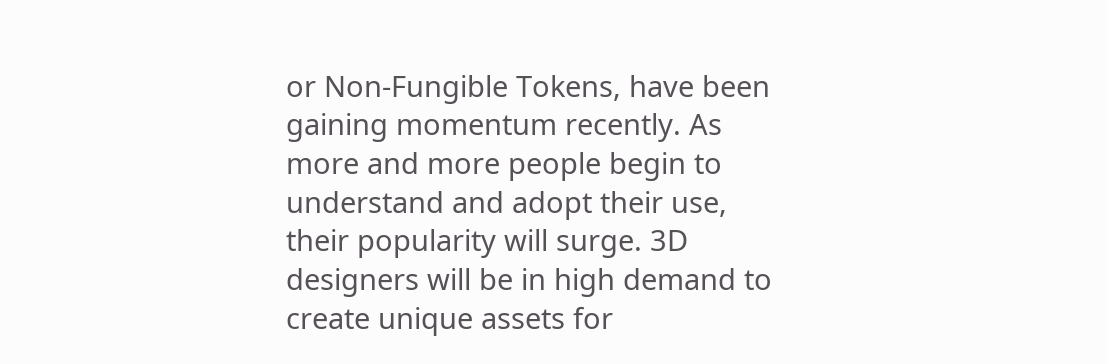or Non-Fungible Tokens, have been gaining momentum recently. As more and more people begin to understand and adopt their use, their popularity will surge. 3D designers will be in high demand to create unique assets for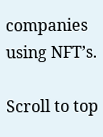companies using NFT’s.

Scroll to top